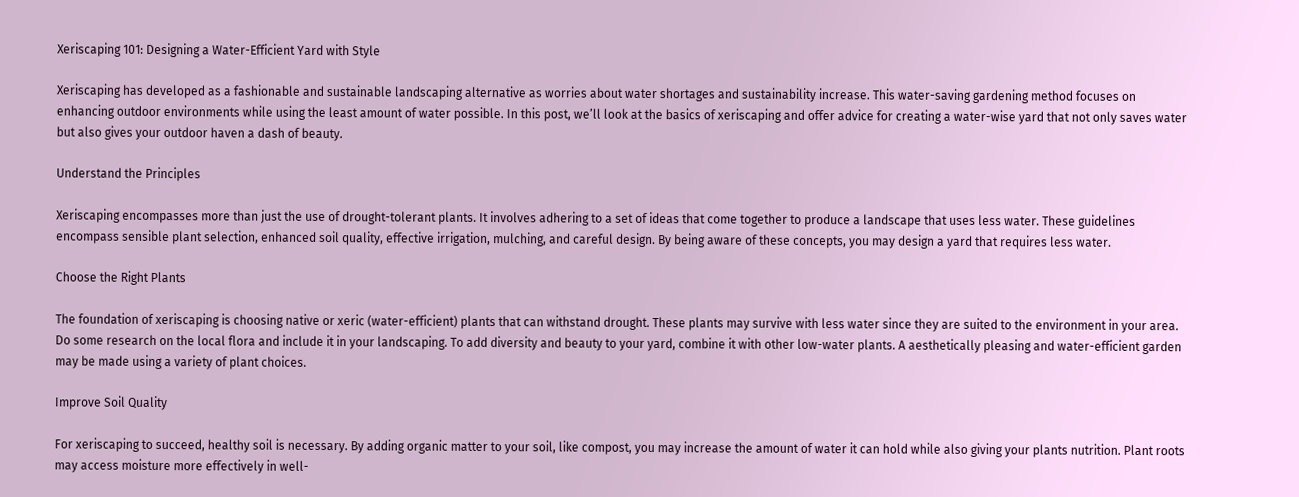Xeriscaping 101: Designing a Water-Efficient Yard with Style

Xeriscaping has developed as a fashionable and sustainable landscaping alternative as worries about water shortages and sustainability increase. This water-saving gardening method focuses on enhancing outdoor environments while using the least amount of water possible. In this post, we’ll look at the basics of xeriscaping and offer advice for creating a water-wise yard that not only saves water but also gives your outdoor haven a dash of beauty.

Understand the Principles

Xeriscaping encompasses more than just the use of drought-tolerant plants. It involves adhering to a set of ideas that come together to produce a landscape that uses less water. These guidelines encompass sensible plant selection, enhanced soil quality, effective irrigation, mulching, and careful design. By being aware of these concepts, you may design a yard that requires less water.

Choose the Right Plants

The foundation of xeriscaping is choosing native or xeric (water-efficient) plants that can withstand drought. These plants may survive with less water since they are suited to the environment in your area. Do some research on the local flora and include it in your landscaping. To add diversity and beauty to your yard, combine it with other low-water plants. A aesthetically pleasing and water-efficient garden may be made using a variety of plant choices.

Improve Soil Quality

For xeriscaping to succeed, healthy soil is necessary. By adding organic matter to your soil, like compost, you may increase the amount of water it can hold while also giving your plants nutrition. Plant roots may access moisture more effectively in well-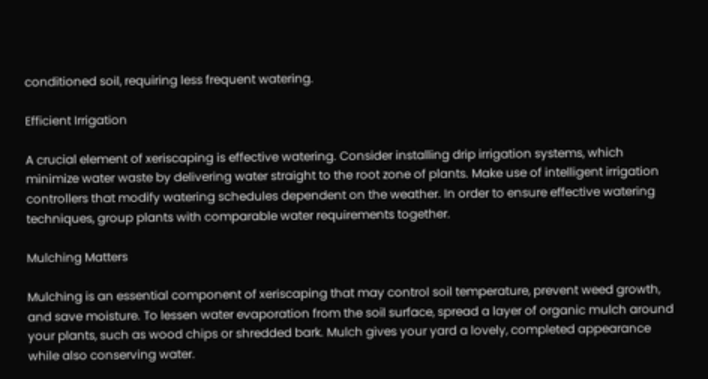conditioned soil, requiring less frequent watering.

Efficient Irrigation

A crucial element of xeriscaping is effective watering. Consider installing drip irrigation systems, which minimize water waste by delivering water straight to the root zone of plants. Make use of intelligent irrigation controllers that modify watering schedules dependent on the weather. In order to ensure effective watering techniques, group plants with comparable water requirements together.

Mulching Matters

Mulching is an essential component of xeriscaping that may control soil temperature, prevent weed growth, and save moisture. To lessen water evaporation from the soil surface, spread a layer of organic mulch around your plants, such as wood chips or shredded bark. Mulch gives your yard a lovely, completed appearance while also conserving water.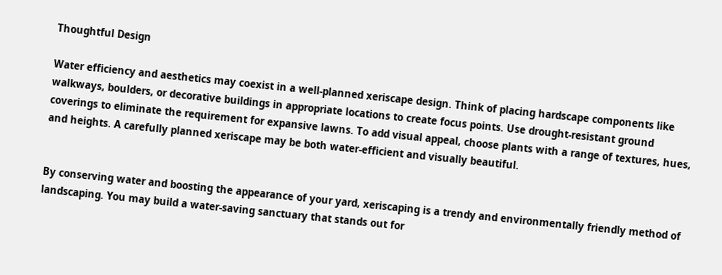Thoughtful Design

Water efficiency and aesthetics may coexist in a well-planned xeriscape design. Think of placing hardscape components like walkways, boulders, or decorative buildings in appropriate locations to create focus points. Use drought-resistant ground coverings to eliminate the requirement for expansive lawns. To add visual appeal, choose plants with a range of textures, hues, and heights. A carefully planned xeriscape may be both water-efficient and visually beautiful.


By conserving water and boosting the appearance of your yard, xeriscaping is a trendy and environmentally friendly method of landscaping. You may build a water-saving sanctuary that stands out for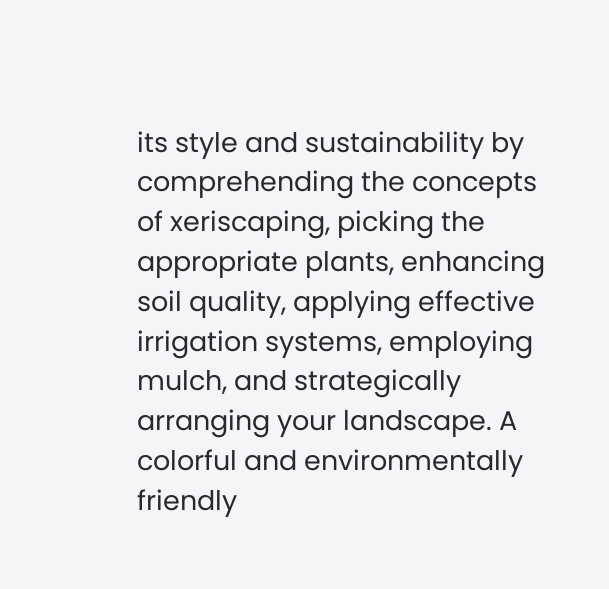its style and sustainability by comprehending the concepts of xeriscaping, picking the appropriate plants, enhancing soil quality, applying effective irrigation systems, employing mulch, and strategically arranging your landscape. A colorful and environmentally friendly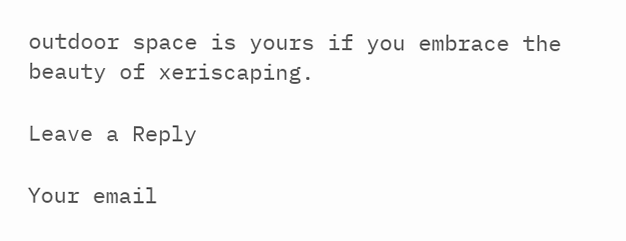outdoor space is yours if you embrace the beauty of xeriscaping.

Leave a Reply

Your email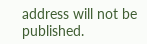address will not be published.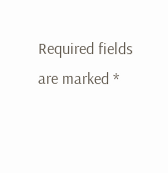Required fields are marked *